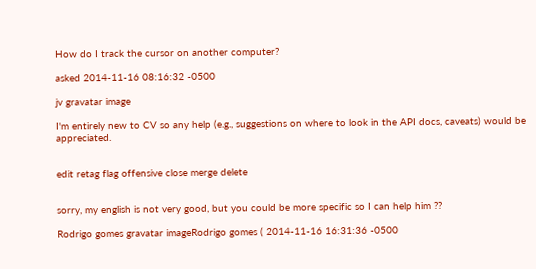How do I track the cursor on another computer?

asked 2014-11-16 08:16:32 -0500

jv gravatar image

I'm entirely new to CV so any help (e.g., suggestions on where to look in the API docs, caveats) would be appreciated.


edit retag flag offensive close merge delete


sorry, my english is not very good, but you could be more specific so I can help him ??

Rodrigo gomes gravatar imageRodrigo gomes ( 2014-11-16 16:31:36 -0500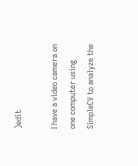)edit

I have a video camera on one computer using SimpleCV to analyze the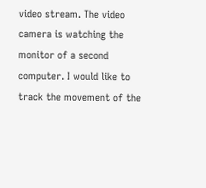video stream. The video camera is watching the monitor of a second computer. I would like to track the movement of the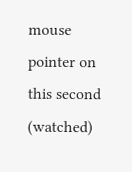mouse pointer on this second (watched)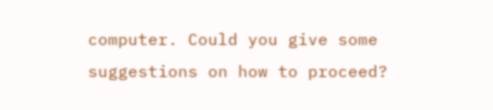computer. Could you give some suggestions on how to proceed?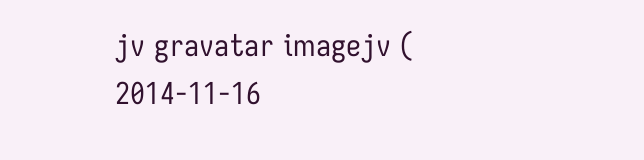jv gravatar imagejv ( 2014-11-16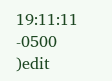19:11:11 -0500 )edit